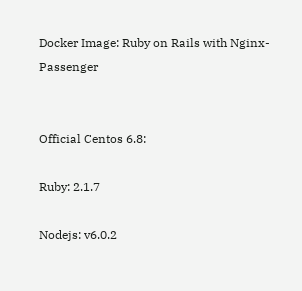Docker Image: Ruby on Rails with Nginx-Passenger


Official Centos 6.8:

Ruby: 2.1.7

Nodejs: v6.0.2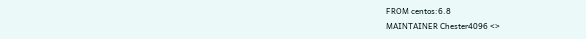FROM centos:6.8
MAINTAINER Chester4096 <>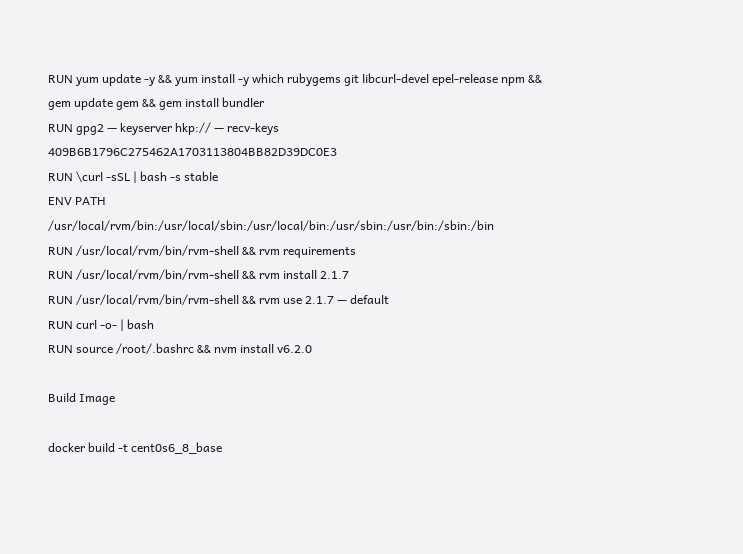RUN yum update -y && yum install -y which rubygems git libcurl-devel epel-release npm && gem update gem && gem install bundler
RUN gpg2 — keyserver hkp:// — recv-keys 409B6B1796C275462A1703113804BB82D39DC0E3
RUN \curl -sSL | bash -s stable
ENV PATH /usr/local/rvm/bin:/usr/local/sbin:/usr/local/bin:/usr/sbin:/usr/bin:/sbin:/bin
RUN /usr/local/rvm/bin/rvm-shell && rvm requirements
RUN /usr/local/rvm/bin/rvm-shell && rvm install 2.1.7
RUN /usr/local/rvm/bin/rvm-shell && rvm use 2.1.7 — default
RUN curl -o- | bash
RUN source /root/.bashrc && nvm install v6.2.0

Build Image

docker build -t cent0s6_8_base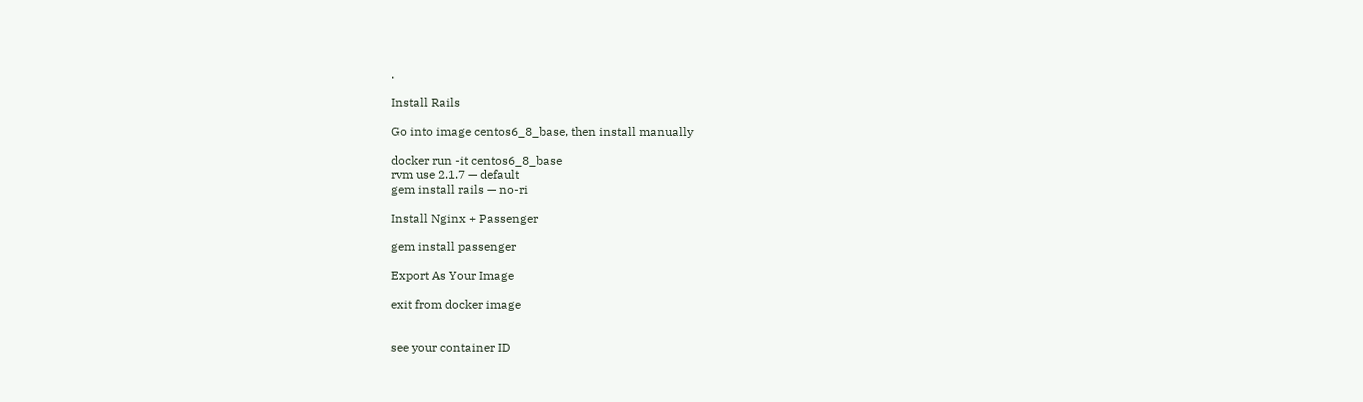.

Install Rails

Go into image centos6_8_base, then install manually

docker run -it centos6_8_base
rvm use 2.1.7 — default
gem install rails — no-ri

Install Nginx + Passenger

gem install passenger

Export As Your Image

exit from docker image


see your container ID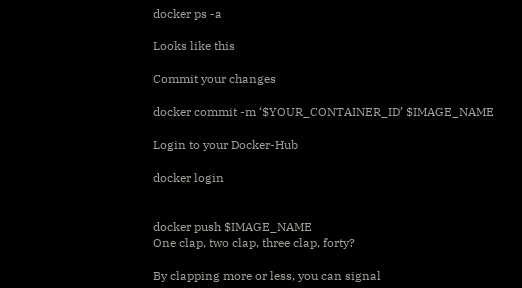docker ps -a

Looks like this

Commit your changes

docker commit -m ‘$YOUR_CONTAINER_ID’ $IMAGE_NAME

Login to your Docker-Hub

docker login


docker push $IMAGE_NAME
One clap, two clap, three clap, forty?

By clapping more or less, you can signal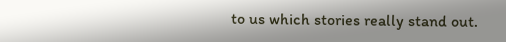to us which stories really stand out.